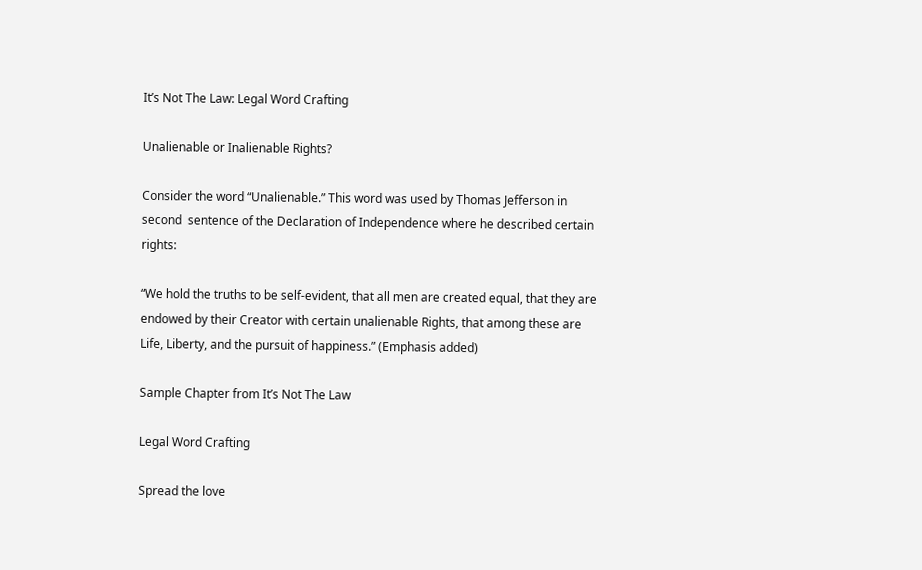It’s Not The Law: Legal Word Crafting

Unalienable or Inalienable Rights?

Consider the word “Unalienable.” This word was used by Thomas Jefferson in second  sentence of the Declaration of Independence where he described certain rights:

“We hold the truths to be self-evident, that all men are created equal, that they are endowed by their Creator with certain unalienable Rights, that among these are Life, Liberty, and the pursuit of happiness.” (Emphasis added)

Sample Chapter from It’s Not The Law

Legal Word Crafting

Spread the love